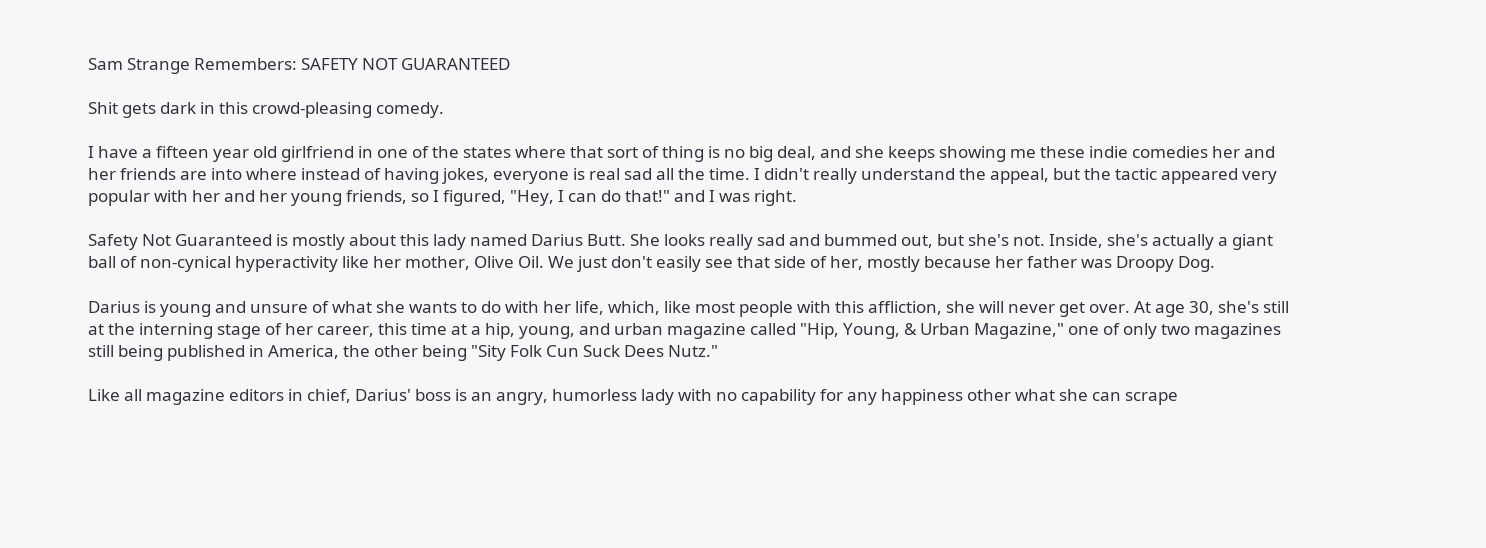Sam Strange Remembers: SAFETY NOT GUARANTEED

Shit gets dark in this crowd-pleasing comedy.

I have a fifteen year old girlfriend in one of the states where that sort of thing is no big deal, and she keeps showing me these indie comedies her and her friends are into where instead of having jokes, everyone is real sad all the time. I didn't really understand the appeal, but the tactic appeared very popular with her and her young friends, so I figured, "Hey, I can do that!" and I was right.

Safety Not Guaranteed is mostly about this lady named Darius Butt. She looks really sad and bummed out, but she's not. Inside, she's actually a giant ball of non-cynical hyperactivity like her mother, Olive Oil. We just don't easily see that side of her, mostly because her father was Droopy Dog.

Darius is young and unsure of what she wants to do with her life, which, like most people with this affliction, she will never get over. At age 30, she's still at the interning stage of her career, this time at a hip, young, and urban magazine called "Hip, Young, & Urban Magazine," one of only two magazines still being published in America, the other being "Sity Folk Cun Suck Dees Nutz."

Like all magazine editors in chief, Darius' boss is an angry, humorless lady with no capability for any happiness other what she can scrape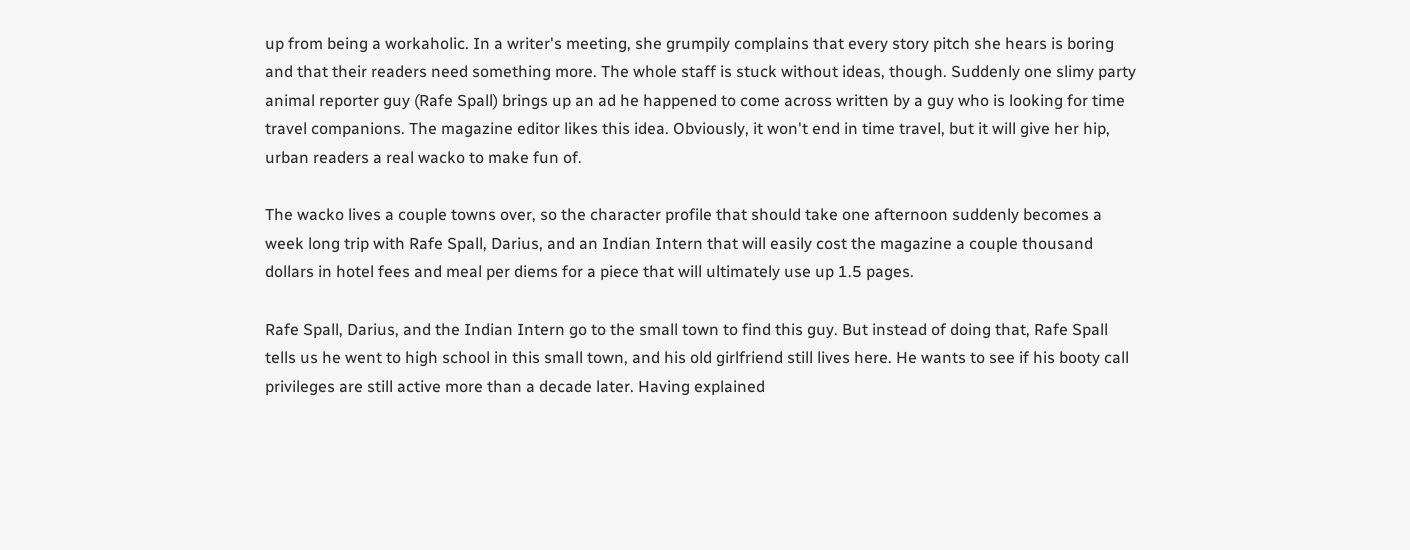up from being a workaholic. In a writer's meeting, she grumpily complains that every story pitch she hears is boring and that their readers need something more. The whole staff is stuck without ideas, though. Suddenly one slimy party animal reporter guy (Rafe Spall) brings up an ad he happened to come across written by a guy who is looking for time travel companions. The magazine editor likes this idea. Obviously, it won't end in time travel, but it will give her hip, urban readers a real wacko to make fun of.

The wacko lives a couple towns over, so the character profile that should take one afternoon suddenly becomes a week long trip with Rafe Spall, Darius, and an Indian Intern that will easily cost the magazine a couple thousand dollars in hotel fees and meal per diems for a piece that will ultimately use up 1.5 pages.

Rafe Spall, Darius, and the Indian Intern go to the small town to find this guy. But instead of doing that, Rafe Spall tells us he went to high school in this small town, and his old girlfriend still lives here. He wants to see if his booty call privileges are still active more than a decade later. Having explained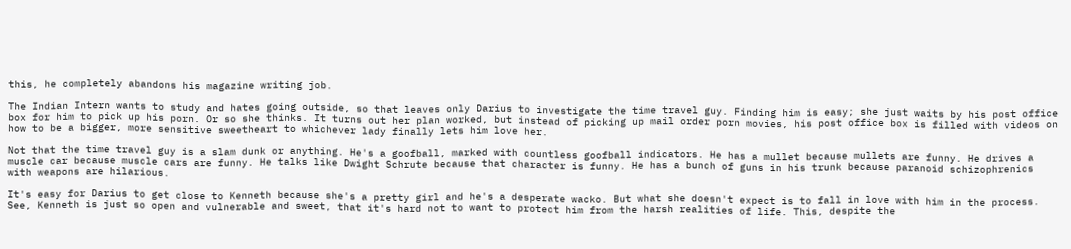this, he completely abandons his magazine writing job.

The Indian Intern wants to study and hates going outside, so that leaves only Darius to investigate the time travel guy. Finding him is easy; she just waits by his post office box for him to pick up his porn. Or so she thinks. It turns out her plan worked, but instead of picking up mail order porn movies, his post office box is filled with videos on how to be a bigger, more sensitive sweetheart to whichever lady finally lets him love her.

Not that the time travel guy is a slam dunk or anything. He's a goofball, marked with countless goofball indicators. He has a mullet because mullets are funny. He drives a muscle car because muscle cars are funny. He talks like Dwight Schrute because that character is funny. He has a bunch of guns in his trunk because paranoid schizophrenics with weapons are hilarious.

It's easy for Darius to get close to Kenneth because she's a pretty girl and he's a desperate wacko. But what she doesn't expect is to fall in love with him in the process. See, Kenneth is just so open and vulnerable and sweet, that it's hard not to want to protect him from the harsh realities of life. This, despite the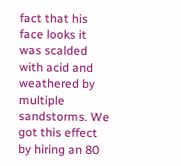fact that his face looks it was scalded with acid and weathered by multiple sandstorms. We got this effect by hiring an 80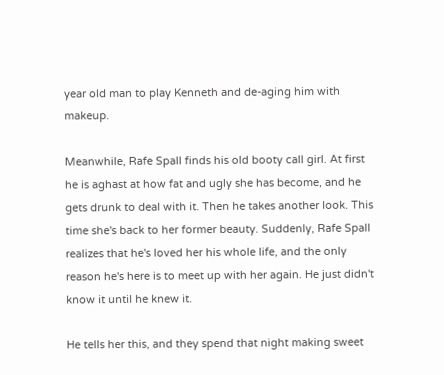year old man to play Kenneth and de-aging him with makeup.

Meanwhile, Rafe Spall finds his old booty call girl. At first he is aghast at how fat and ugly she has become, and he gets drunk to deal with it. Then he takes another look. This time she's back to her former beauty. Suddenly, Rafe Spall realizes that he's loved her his whole life, and the only reason he's here is to meet up with her again. He just didn't know it until he knew it.

He tells her this, and they spend that night making sweet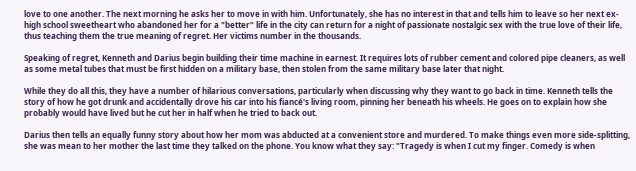love to one another. The next morning he asks her to move in with him. Unfortunately, she has no interest in that and tells him to leave so her next ex-high school sweetheart who abandoned her for a "better" life in the city can return for a night of passionate nostalgic sex with the true love of their life, thus teaching them the true meaning of regret. Her victims number in the thousands.

Speaking of regret, Kenneth and Darius begin building their time machine in earnest. It requires lots of rubber cement and colored pipe cleaners, as well as some metal tubes that must be first hidden on a military base, then stolen from the same military base later that night.

While they do all this, they have a number of hilarious conversations, particularly when discussing why they want to go back in time. Kenneth tells the story of how he got drunk and accidentally drove his car into his fiancé's living room, pinning her beneath his wheels. He goes on to explain how she probably would have lived but he cut her in half when he tried to back out.

Darius then tells an equally funny story about how her mom was abducted at a convenient store and murdered. To make things even more side-splitting, she was mean to her mother the last time they talked on the phone. You know what they say: "Tragedy is when I cut my finger. Comedy is when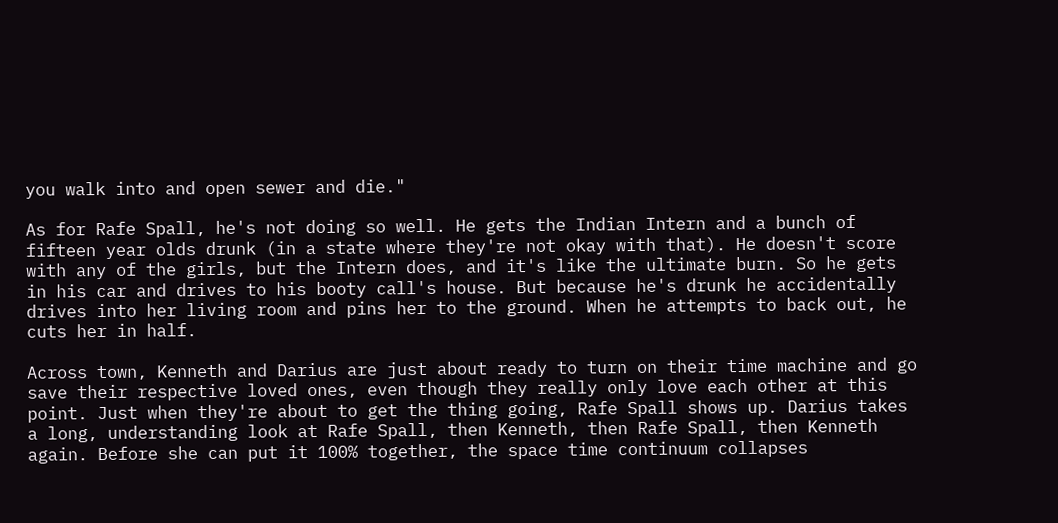you walk into and open sewer and die."

As for Rafe Spall, he's not doing so well. He gets the Indian Intern and a bunch of fifteen year olds drunk (in a state where they're not okay with that). He doesn't score with any of the girls, but the Intern does, and it's like the ultimate burn. So he gets in his car and drives to his booty call's house. But because he's drunk he accidentally drives into her living room and pins her to the ground. When he attempts to back out, he cuts her in half.

Across town, Kenneth and Darius are just about ready to turn on their time machine and go save their respective loved ones, even though they really only love each other at this point. Just when they're about to get the thing going, Rafe Spall shows up. Darius takes a long, understanding look at Rafe Spall, then Kenneth, then Rafe Spall, then Kenneth again. Before she can put it 100% together, the space time continuum collapses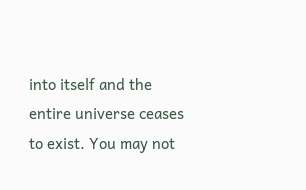into itself and the entire universe ceases to exist. You may not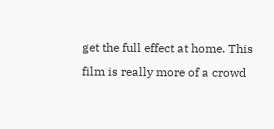get the full effect at home. This film is really more of a crowd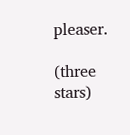pleaser.

(three stars)